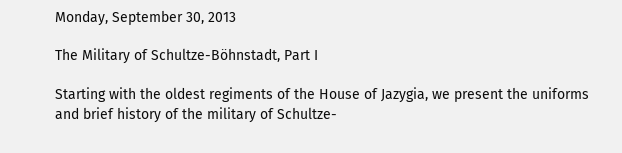Monday, September 30, 2013

The Military of Schultze-Böhnstadt, Part I

Starting with the oldest regiments of the House of Jazygia, we present the uniforms and brief history of the military of Schultze-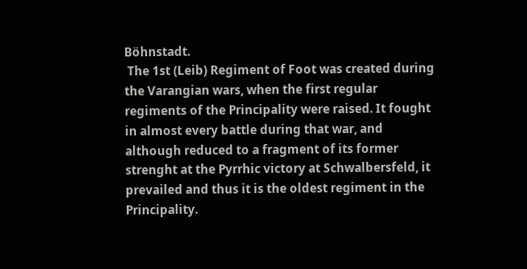Böhnstadt.
 The 1st (Leib) Regiment of Foot was created during the Varangian wars, when the first regular regiments of the Principality were raised. It fought in almost every battle during that war, and although reduced to a fragment of its former strenght at the Pyrrhic victory at Schwalbersfeld, it prevailed and thus it is the oldest regiment in the Principality.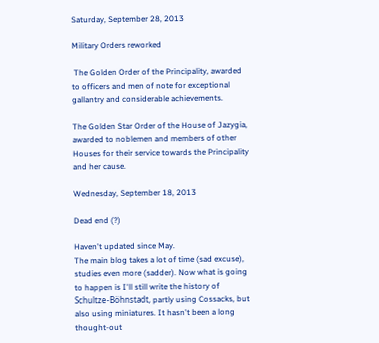Saturday, September 28, 2013

Military Orders reworked

 The Golden Order of the Principality, awarded to officers and men of note for exceptional gallantry and considerable achievements.

The Golden Star Order of the House of Jazygia, awarded to noblemen and members of other Houses for their service towards the Principality and her cause.

Wednesday, September 18, 2013

Dead end (?)

Haven't updated since May.
The main blog takes a lot of time (sad excuse), studies even more (sadder). Now what is going to happen is I'll still write the history of Schultze-Böhnstadt, partly using Cossacks, but also using miniatures. It hasn't been a long thought-out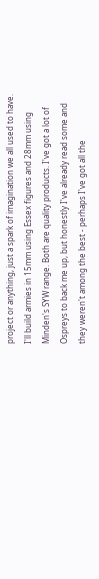project or anything, just a spark of imagination we all used to have.
I'll build armies in 15mm using Essex figures and 28mm using Minden's SYW range. Both are quality products. I've got a lot of Ospreys to back me up, but honestly I've already read some and they weren't among the best - perhaps I've got all the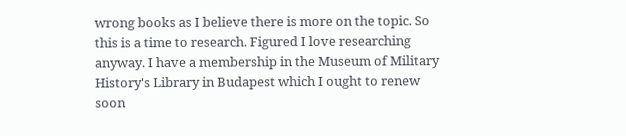wrong books as I believe there is more on the topic. So this is a time to research. Figured I love researching anyway. I have a membership in the Museum of Military History's Library in Budapest which I ought to renew soon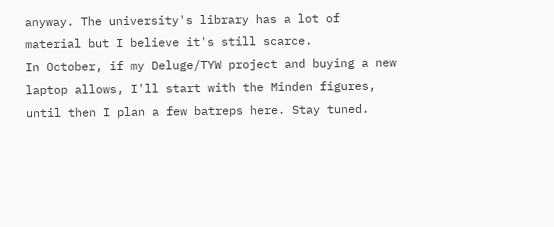anyway. The university's library has a lot of material but I believe it's still scarce.
In October, if my Deluge/TYW project and buying a new laptop allows, I'll start with the Minden figures, until then I plan a few batreps here. Stay tuned.